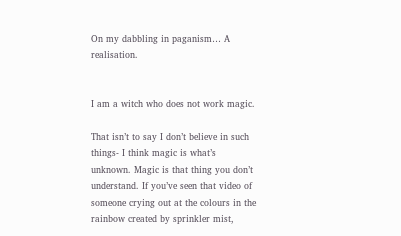On my dabbling in paganism… A realisation.


I am a witch who does not work magic.

That isn’t to say I don’t believe in such things- I think magic is what’s unknown. Magic is that thing you don’t understand. If you’ve seen that video of someone crying out at the colours in the rainbow created by sprinkler mist,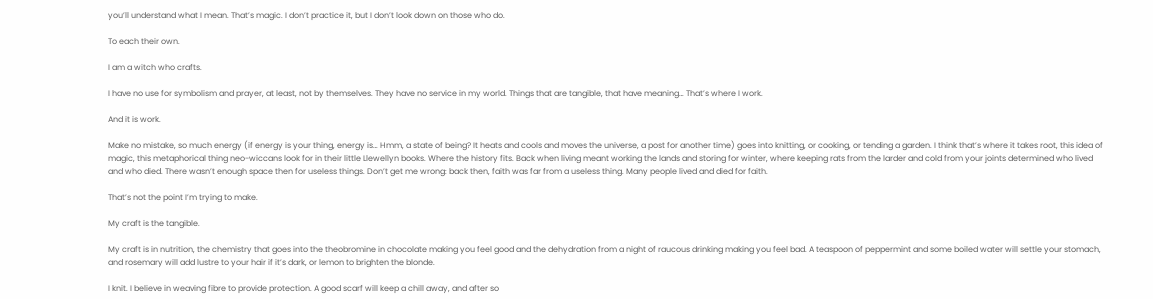you’ll understand what I mean. That’s magic. I don’t practice it, but I don’t look down on those who do.

To each their own.

I am a witch who crafts.

I have no use for symbolism and prayer, at least, not by themselves. They have no service in my world. Things that are tangible, that have meaning… That’s where I work.

And it is work.

Make no mistake, so much energy (if energy is your thing, energy is… Hmm, a state of being? It heats and cools and moves the universe, a post for another time) goes into knitting, or cooking, or tending a garden. I think that’s where it takes root, this idea of magic, this metaphorical thing neo-wiccans look for in their little Llewellyn books. Where the history fits. Back when living meant working the lands and storing for winter, where keeping rats from the larder and cold from your joints determined who lived and who died. There wasn’t enough space then for useless things. Don’t get me wrong: back then, faith was far from a useless thing. Many people lived and died for faith.

That’s not the point I’m trying to make.

My craft is the tangible.

My craft is in nutrition, the chemistry that goes into the theobromine in chocolate making you feel good and the dehydration from a night of raucous drinking making you feel bad. A teaspoon of peppermint and some boiled water will settle your stomach, and rosemary will add lustre to your hair if it’s dark, or lemon to brighten the blonde.

I knit. I believe in weaving fibre to provide protection. A good scarf will keep a chill away, and after so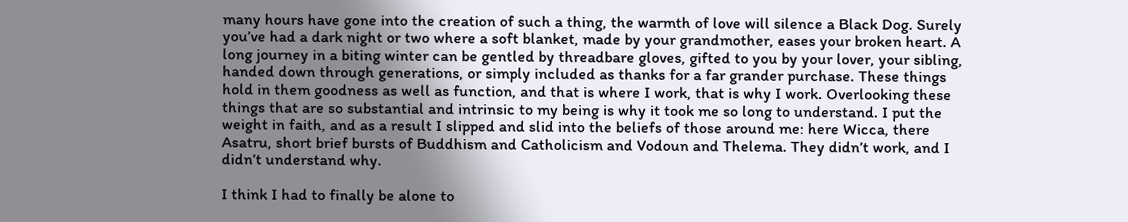many hours have gone into the creation of such a thing, the warmth of love will silence a Black Dog. Surely you’ve had a dark night or two where a soft blanket, made by your grandmother, eases your broken heart. A long journey in a biting winter can be gentled by threadbare gloves, gifted to you by your lover, your sibling, handed down through generations, or simply included as thanks for a far grander purchase. These things hold in them goodness as well as function, and that is where I work, that is why I work. Overlooking these things that are so substantial and intrinsic to my being is why it took me so long to understand. I put the weight in faith, and as a result I slipped and slid into the beliefs of those around me: here Wicca, there Asatru, short brief bursts of Buddhism and Catholicism and Vodoun and Thelema. They didn’t work, and I didn’t understand why.

I think I had to finally be alone to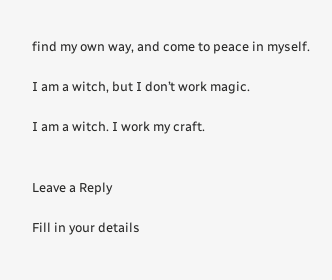find my own way, and come to peace in myself.

I am a witch, but I don’t work magic.

I am a witch. I work my craft.


Leave a Reply

Fill in your details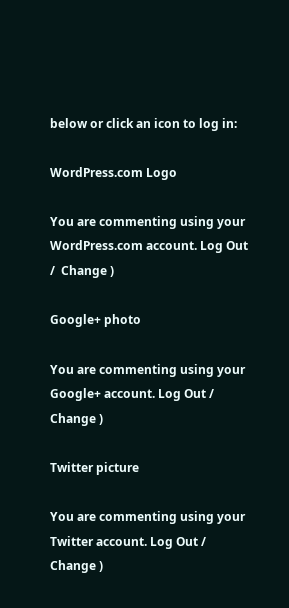below or click an icon to log in:

WordPress.com Logo

You are commenting using your WordPress.com account. Log Out /  Change )

Google+ photo

You are commenting using your Google+ account. Log Out /  Change )

Twitter picture

You are commenting using your Twitter account. Log Out /  Change )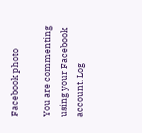Facebook photo

You are commenting using your Facebook account. Log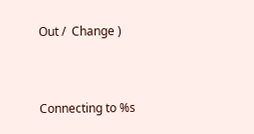Out /  Change )


Connecting to %s